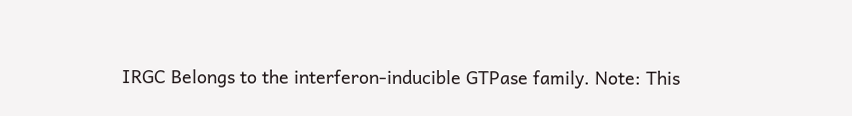IRGC Belongs to the interferon-inducible GTPase family. Note: This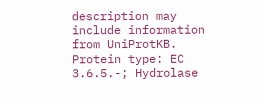description may include information from UniProtKB.
Protein type: EC 3.6.5.-; Hydrolase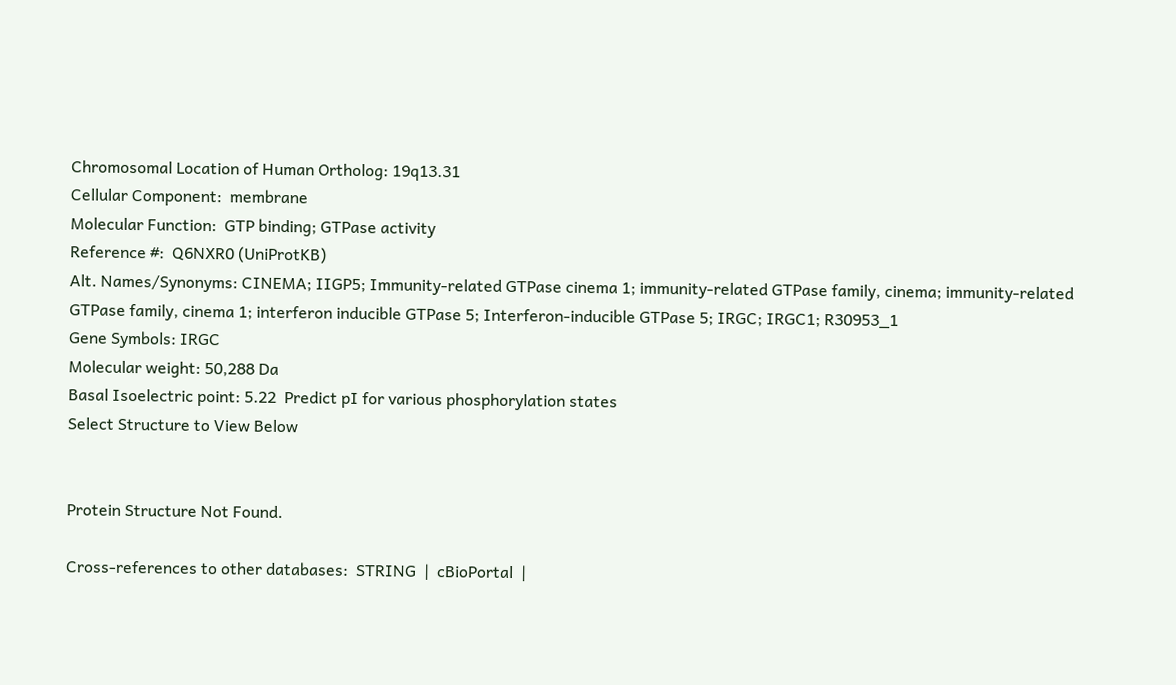Chromosomal Location of Human Ortholog: 19q13.31
Cellular Component:  membrane
Molecular Function:  GTP binding; GTPase activity
Reference #:  Q6NXR0 (UniProtKB)
Alt. Names/Synonyms: CINEMA; IIGP5; Immunity-related GTPase cinema 1; immunity-related GTPase family, cinema; immunity-related GTPase family, cinema 1; interferon inducible GTPase 5; Interferon-inducible GTPase 5; IRGC; IRGC1; R30953_1
Gene Symbols: IRGC
Molecular weight: 50,288 Da
Basal Isoelectric point: 5.22  Predict pI for various phosphorylation states
Select Structure to View Below


Protein Structure Not Found.

Cross-references to other databases:  STRING  |  cBioPortal  |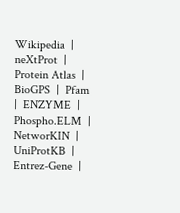Wikipedia  |  neXtProt  |  Protein Atlas  |  BioGPS  |  Pfam  |  ENZYME  |  Phospho.ELM  |  NetworKIN  |  UniProtKB  |  Entrez-Gene  |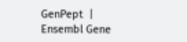GenPept  |  Ensembl Gene